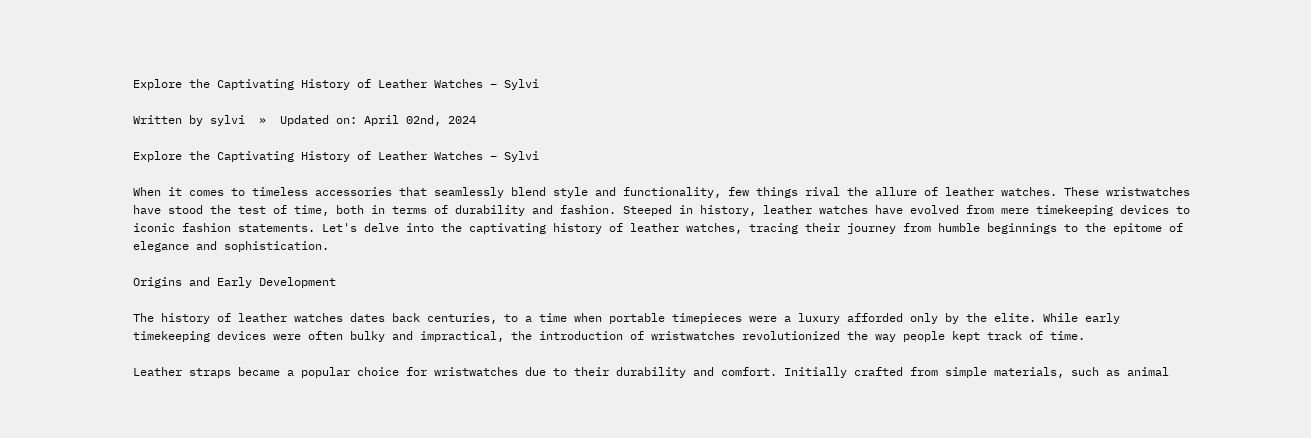Explore the Captivating History of Leather Watches – Sylvi

Written by sylvi  »  Updated on: April 02nd, 2024

Explore the Captivating History of Leather Watches – Sylvi

When it comes to timeless accessories that seamlessly blend style and functionality, few things rival the allure of leather watches. These wristwatches have stood the test of time, both in terms of durability and fashion. Steeped in history, leather watches have evolved from mere timekeeping devices to iconic fashion statements. Let's delve into the captivating history of leather watches, tracing their journey from humble beginnings to the epitome of elegance and sophistication.

Origins and Early Development

The history of leather watches dates back centuries, to a time when portable timepieces were a luxury afforded only by the elite. While early timekeeping devices were often bulky and impractical, the introduction of wristwatches revolutionized the way people kept track of time.

Leather straps became a popular choice for wristwatches due to their durability and comfort. Initially crafted from simple materials, such as animal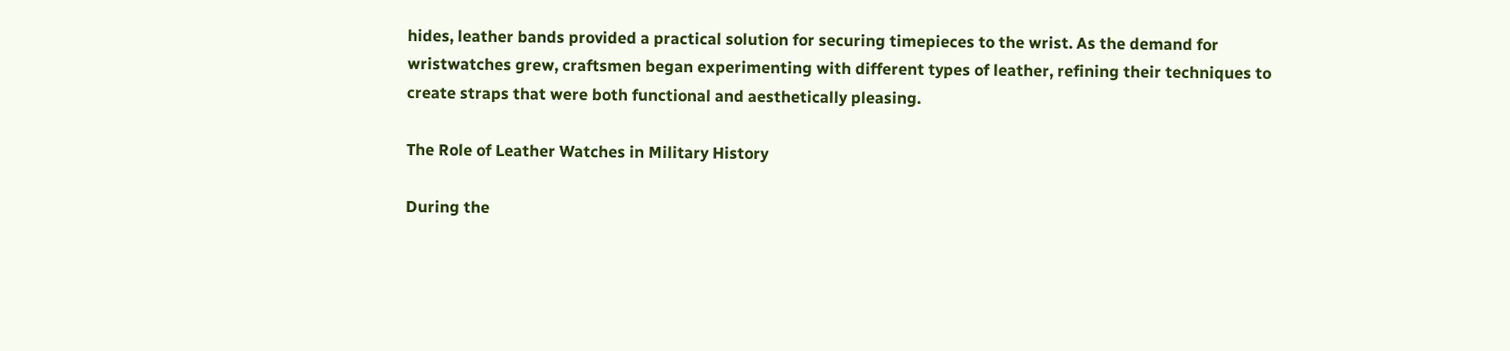hides, leather bands provided a practical solution for securing timepieces to the wrist. As the demand for wristwatches grew, craftsmen began experimenting with different types of leather, refining their techniques to create straps that were both functional and aesthetically pleasing.

The Role of Leather Watches in Military History

During the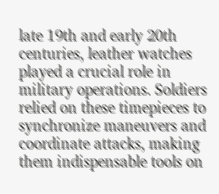late 19th and early 20th centuries, leather watches played a crucial role in military operations. Soldiers relied on these timepieces to synchronize maneuvers and coordinate attacks, making them indispensable tools on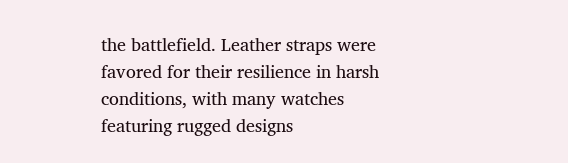the battlefield. Leather straps were favored for their resilience in harsh conditions, with many watches featuring rugged designs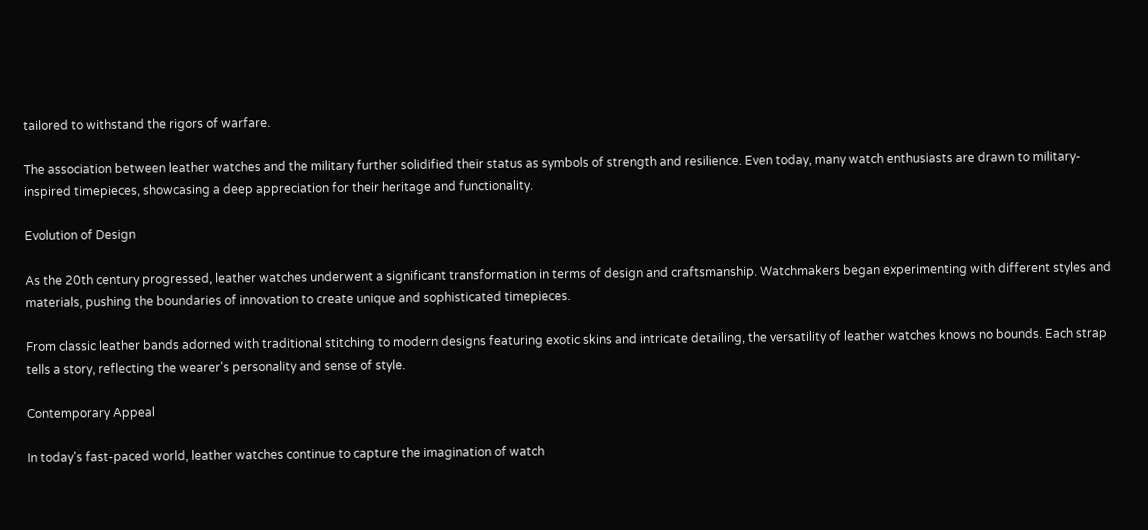tailored to withstand the rigors of warfare.

The association between leather watches and the military further solidified their status as symbols of strength and resilience. Even today, many watch enthusiasts are drawn to military-inspired timepieces, showcasing a deep appreciation for their heritage and functionality.

Evolution of Design

As the 20th century progressed, leather watches underwent a significant transformation in terms of design and craftsmanship. Watchmakers began experimenting with different styles and materials, pushing the boundaries of innovation to create unique and sophisticated timepieces.

From classic leather bands adorned with traditional stitching to modern designs featuring exotic skins and intricate detailing, the versatility of leather watches knows no bounds. Each strap tells a story, reflecting the wearer's personality and sense of style.

Contemporary Appeal

In today's fast-paced world, leather watches continue to capture the imagination of watch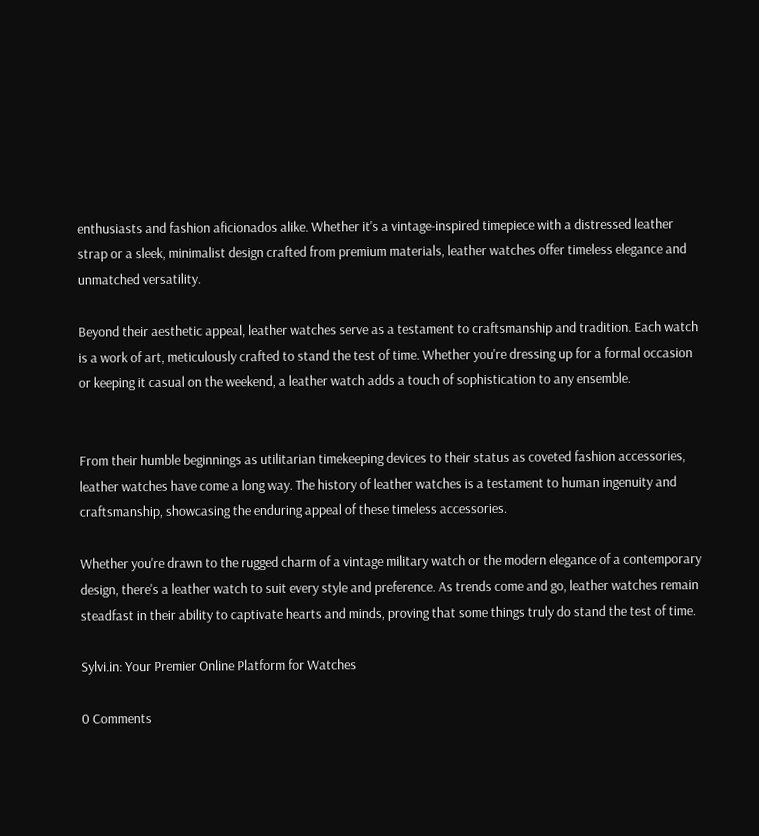enthusiasts and fashion aficionados alike. Whether it's a vintage-inspired timepiece with a distressed leather strap or a sleek, minimalist design crafted from premium materials, leather watches offer timeless elegance and unmatched versatility.

Beyond their aesthetic appeal, leather watches serve as a testament to craftsmanship and tradition. Each watch is a work of art, meticulously crafted to stand the test of time. Whether you're dressing up for a formal occasion or keeping it casual on the weekend, a leather watch adds a touch of sophistication to any ensemble.


From their humble beginnings as utilitarian timekeeping devices to their status as coveted fashion accessories, leather watches have come a long way. The history of leather watches is a testament to human ingenuity and craftsmanship, showcasing the enduring appeal of these timeless accessories.

Whether you're drawn to the rugged charm of a vintage military watch or the modern elegance of a contemporary design, there's a leather watch to suit every style and preference. As trends come and go, leather watches remain steadfast in their ability to captivate hearts and minds, proving that some things truly do stand the test of time.

Sylvi.in: Your Premier Online Platform for Watches

0 Comments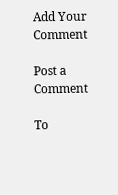Add Your Comment

Post a Comment

To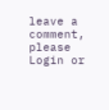leave a comment, please Login or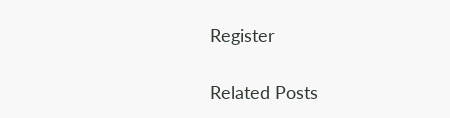Register

Related Posts